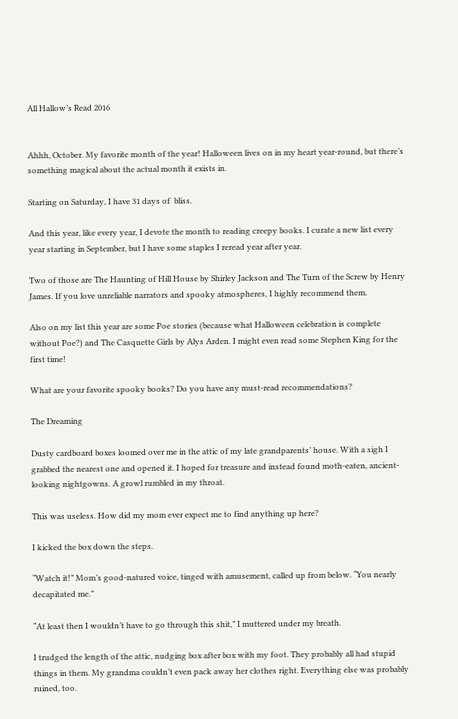All Hallow’s Read 2016


Ahhh, October. My favorite month of the year! Halloween lives on in my heart year-round, but there’s something magical about the actual month it exists in.

Starting on Saturday, I have 31 days of  bliss.

And this year, like every year, I devote the month to reading creepy books. I curate a new list every year starting in September, but I have some staples I reread year after year.

Two of those are The Haunting of Hill House by Shirley Jackson and The Turn of the Screw by Henry James. If you love unreliable narrators and spooky atmospheres, I highly recommend them.

Also on my list this year are some Poe stories (because what Halloween celebration is complete without Poe?) and The Casquette Girls by Alys Arden. I might even read some Stephen King for the first time!

What are your favorite spooky books? Do you have any must-read recommendations?

The Dreaming

Dusty cardboard boxes loomed over me in the attic of my late grandparents’ house. With a sigh I grabbed the nearest one and opened it. I hoped for treasure and instead found moth-eaten, ancient-looking nightgowns. A growl rumbled in my throat.

This was useless. How did my mom ever expect me to find anything up here?

I kicked the box down the steps.

“Watch it!” Mom’s good-natured voice, tinged with amusement, called up from below. “You nearly decapitated me.”

“At least then I wouldn’t have to go through this shit,” I muttered under my breath.

I trudged the length of the attic, nudging box after box with my foot. They probably all had stupid things in them. My grandma couldn’t even pack away her clothes right. Everything else was probably ruined, too.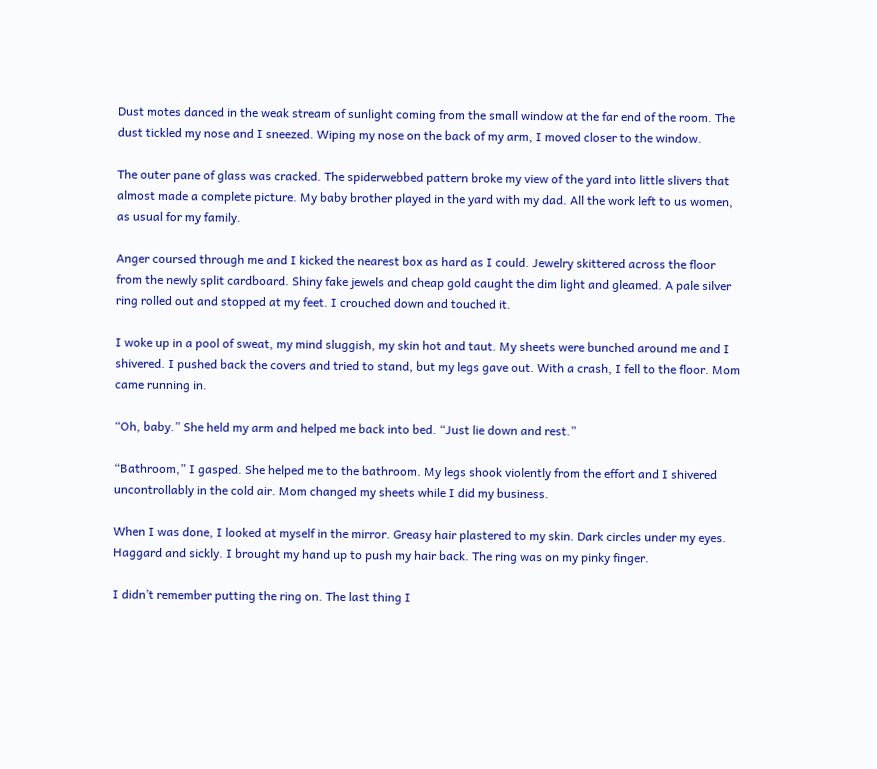Dust motes danced in the weak stream of sunlight coming from the small window at the far end of the room. The dust tickled my nose and I sneezed. Wiping my nose on the back of my arm, I moved closer to the window.

The outer pane of glass was cracked. The spiderwebbed pattern broke my view of the yard into little slivers that almost made a complete picture. My baby brother played in the yard with my dad. All the work left to us women, as usual for my family.

Anger coursed through me and I kicked the nearest box as hard as I could. Jewelry skittered across the floor from the newly split cardboard. Shiny fake jewels and cheap gold caught the dim light and gleamed. A pale silver ring rolled out and stopped at my feet. I crouched down and touched it.

I woke up in a pool of sweat, my mind sluggish, my skin hot and taut. My sheets were bunched around me and I shivered. I pushed back the covers and tried to stand, but my legs gave out. With a crash, I fell to the floor. Mom came running in.

“Oh, baby.” She held my arm and helped me back into bed. “Just lie down and rest.”

“Bathroom,” I gasped. She helped me to the bathroom. My legs shook violently from the effort and I shivered uncontrollably in the cold air. Mom changed my sheets while I did my business.

When I was done, I looked at myself in the mirror. Greasy hair plastered to my skin. Dark circles under my eyes. Haggard and sickly. I brought my hand up to push my hair back. The ring was on my pinky finger.

I didn’t remember putting the ring on. The last thing I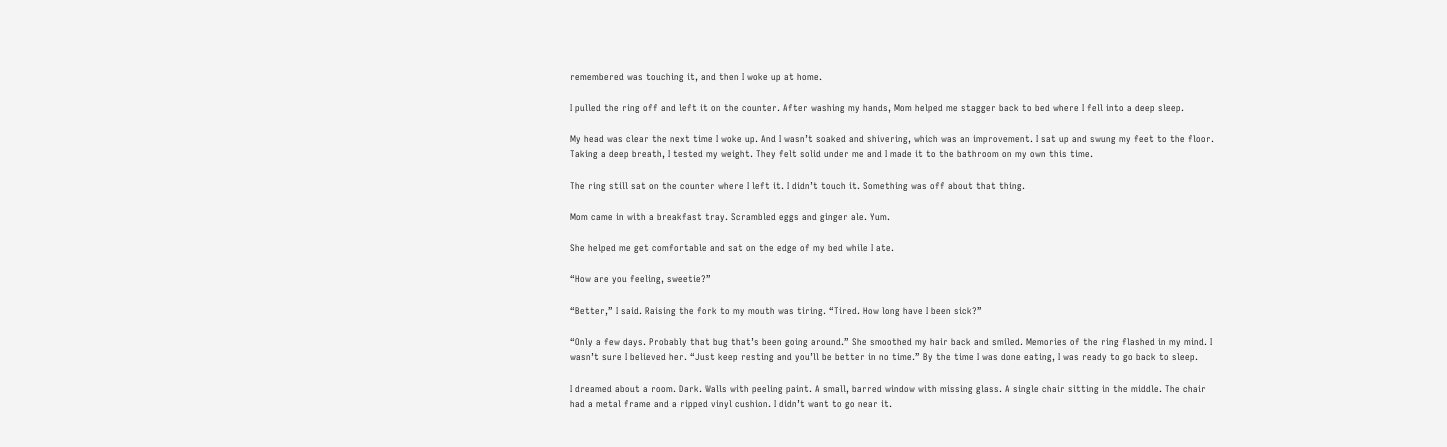remembered was touching it, and then I woke up at home.

I pulled the ring off and left it on the counter. After washing my hands, Mom helped me stagger back to bed where I fell into a deep sleep.

My head was clear the next time I woke up. And I wasn’t soaked and shivering, which was an improvement. I sat up and swung my feet to the floor. Taking a deep breath, I tested my weight. They felt solid under me and I made it to the bathroom on my own this time.

The ring still sat on the counter where I left it. I didn’t touch it. Something was off about that thing.

Mom came in with a breakfast tray. Scrambled eggs and ginger ale. Yum.

She helped me get comfortable and sat on the edge of my bed while I ate.

“How are you feeling, sweetie?”

“Better,” I said. Raising the fork to my mouth was tiring. “Tired. How long have I been sick?”

“Only a few days. Probably that bug that’s been going around.” She smoothed my hair back and smiled. Memories of the ring flashed in my mind. I wasn’t sure I believed her. “Just keep resting and you’ll be better in no time.” By the time I was done eating, I was ready to go back to sleep.

I dreamed about a room. Dark. Walls with peeling paint. A small, barred window with missing glass. A single chair sitting in the middle. The chair had a metal frame and a ripped vinyl cushion. I didn’t want to go near it.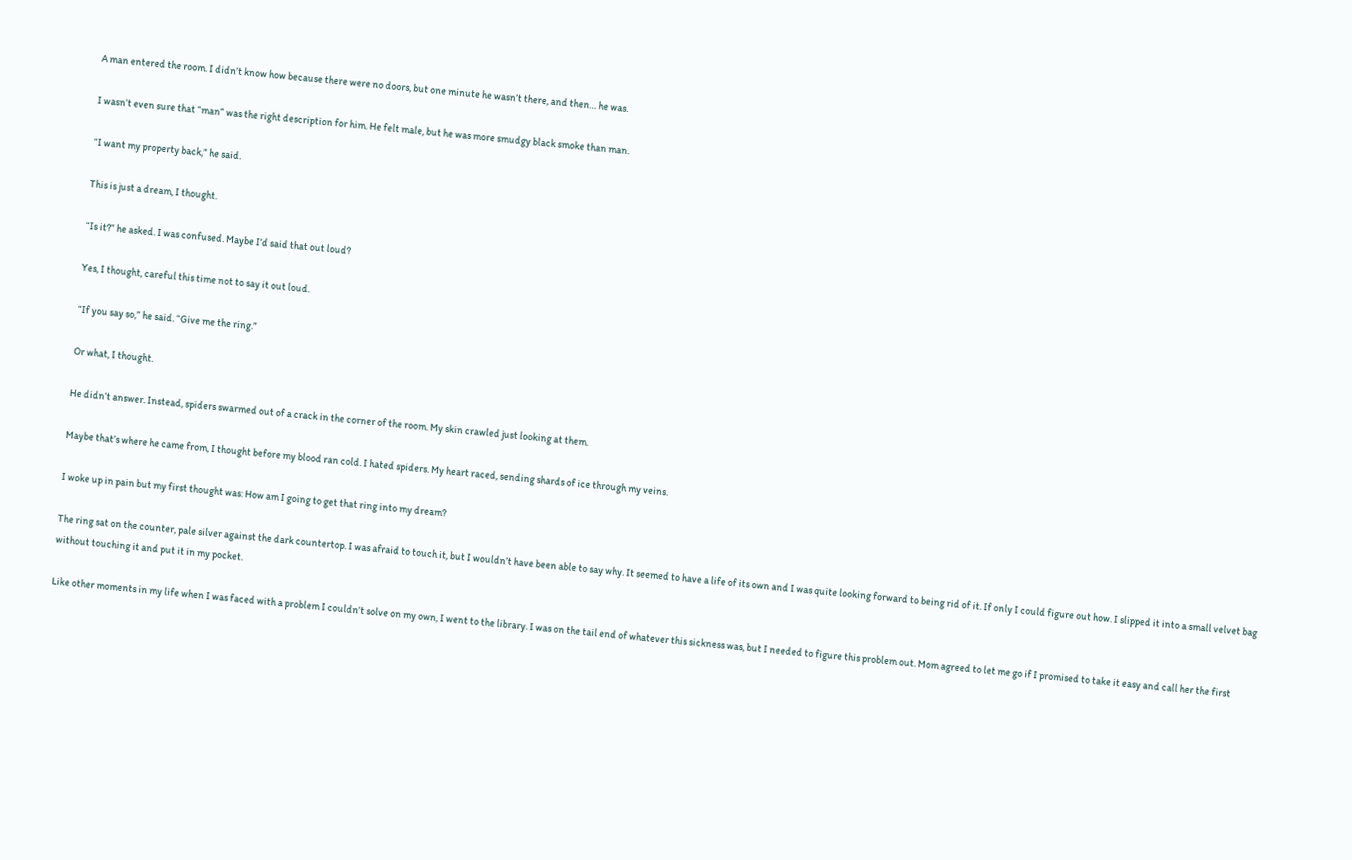A man entered the room. I didn’t know how because there were no doors, but one minute he wasn’t there, and then… he was.

I wasn’t even sure that “man” was the right description for him. He felt male, but he was more smudgy black smoke than man.

“I want my property back,” he said.

This is just a dream, I thought.

“Is it?” he asked. I was confused. Maybe I’d said that out loud?

Yes, I thought, careful this time not to say it out loud.

“If you say so,” he said. “Give me the ring.”

Or what, I thought.

He didn’t answer. Instead, spiders swarmed out of a crack in the corner of the room. My skin crawled just looking at them.

Maybe that’s where he came from, I thought before my blood ran cold. I hated spiders. My heart raced, sending shards of ice through my veins.

I woke up in pain but my first thought was: How am I going to get that ring into my dream?

The ring sat on the counter, pale silver against the dark countertop. I was afraid to touch it, but I wouldn’t have been able to say why. It seemed to have a life of its own and I was quite looking forward to being rid of it. If only I could figure out how. I slipped it into a small velvet bag without touching it and put it in my pocket.

Like other moments in my life when I was faced with a problem I couldn’t solve on my own, I went to the library. I was on the tail end of whatever this sickness was, but I needed to figure this problem out. Mom agreed to let me go if I promised to take it easy and call her the first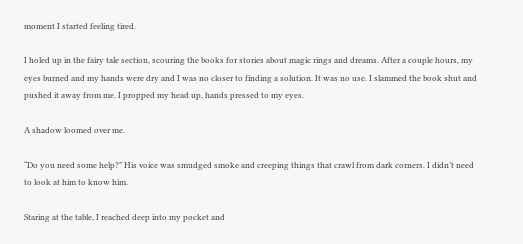moment I started feeling tired.

I holed up in the fairy tale section, scouring the books for stories about magic rings and dreams. After a couple hours, my eyes burned and my hands were dry and I was no closer to finding a solution. It was no use. I slammed the book shut and pushed it away from me. I propped my head up, hands pressed to my eyes.

A shadow loomed over me.

“Do you need some help?” His voice was smudged smoke and creeping things that crawl from dark corners. I didn’t need to look at him to know him.

Staring at the table, I reached deep into my pocket and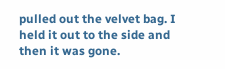pulled out the velvet bag. I held it out to the side and then it was gone.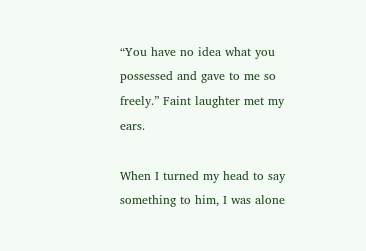“You have no idea what you possessed and gave to me so freely.” Faint laughter met my ears.

When I turned my head to say something to him, I was alone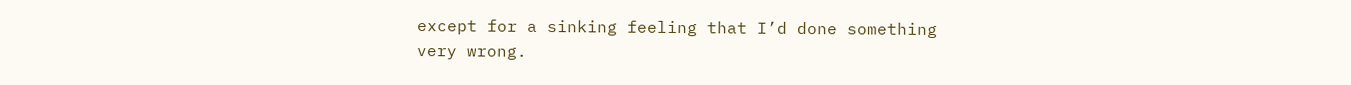except for a sinking feeling that I’d done something very wrong.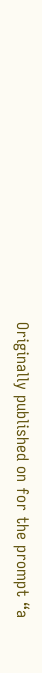Originally published on for the prompt “a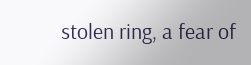stolen ring, a fear of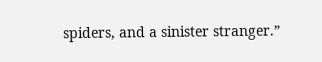spiders, and a sinister stranger.”